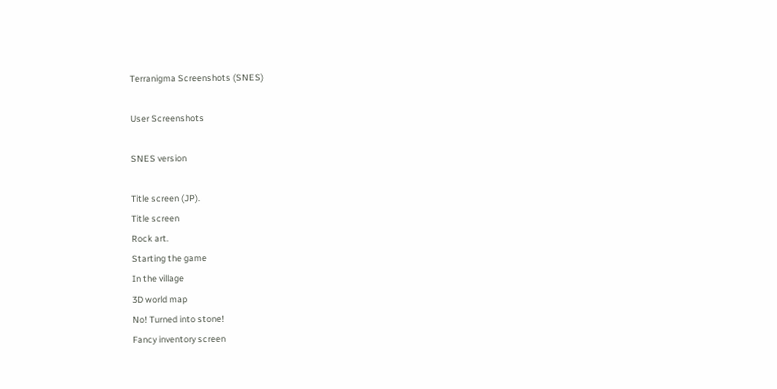Terranigma Screenshots (SNES)

User Screenshots

SNES version

Title screen (JP).
Title screen
Rock art.
Starting the game
In the village
3D world map
No! Turned into stone!
Fancy inventory screen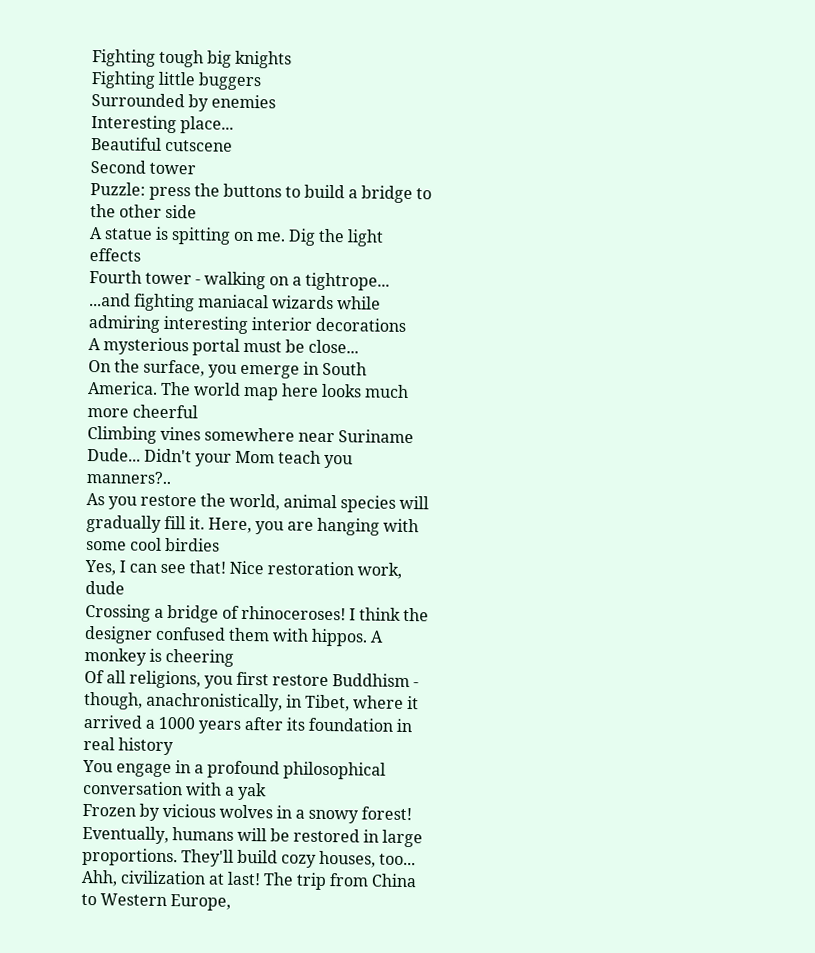Fighting tough big knights
Fighting little buggers
Surrounded by enemies
Interesting place...
Beautiful cutscene
Second tower
Puzzle: press the buttons to build a bridge to the other side
A statue is spitting on me. Dig the light effects
Fourth tower - walking on a tightrope...
...and fighting maniacal wizards while admiring interesting interior decorations
A mysterious portal must be close...
On the surface, you emerge in South America. The world map here looks much more cheerful
Climbing vines somewhere near Suriname
Dude... Didn't your Mom teach you manners?..
As you restore the world, animal species will gradually fill it. Here, you are hanging with some cool birdies
Yes, I can see that! Nice restoration work, dude
Crossing a bridge of rhinoceroses! I think the designer confused them with hippos. A monkey is cheering
Of all religions, you first restore Buddhism - though, anachronistically, in Tibet, where it arrived a 1000 years after its foundation in real history
You engage in a profound philosophical conversation with a yak
Frozen by vicious wolves in a snowy forest!
Eventually, humans will be restored in large proportions. They'll build cozy houses, too...
Ahh, civilization at last! The trip from China to Western Europe,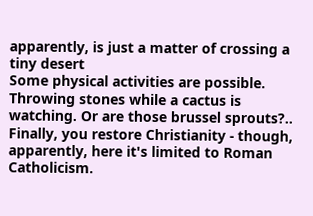apparently, is just a matter of crossing a tiny desert
Some physical activities are possible. Throwing stones while a cactus is watching. Or are those brussel sprouts?..
Finally, you restore Christianity - though, apparently, here it's limited to Roman Catholicism.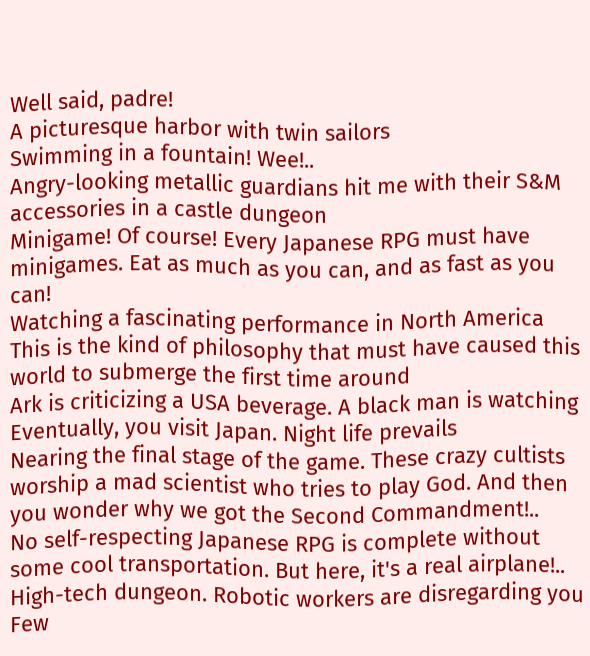Well said, padre!
A picturesque harbor with twin sailors
Swimming in a fountain! Wee!..
Angry-looking metallic guardians hit me with their S&M accessories in a castle dungeon
Minigame! Of course! Every Japanese RPG must have minigames. Eat as much as you can, and as fast as you can!
Watching a fascinating performance in North America
This is the kind of philosophy that must have caused this world to submerge the first time around
Ark is criticizing a USA beverage. A black man is watching
Eventually, you visit Japan. Night life prevails
Nearing the final stage of the game. These crazy cultists worship a mad scientist who tries to play God. And then you wonder why we got the Second Commandment!..
No self-respecting Japanese RPG is complete without some cool transportation. But here, it's a real airplane!..
High-tech dungeon. Robotic workers are disregarding you
Few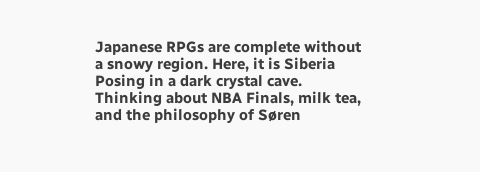Japanese RPGs are complete without a snowy region. Here, it is Siberia
Posing in a dark crystal cave. Thinking about NBA Finals, milk tea, and the philosophy of Søren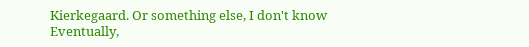Kierkegaard. Or something else, I don't know
Eventually,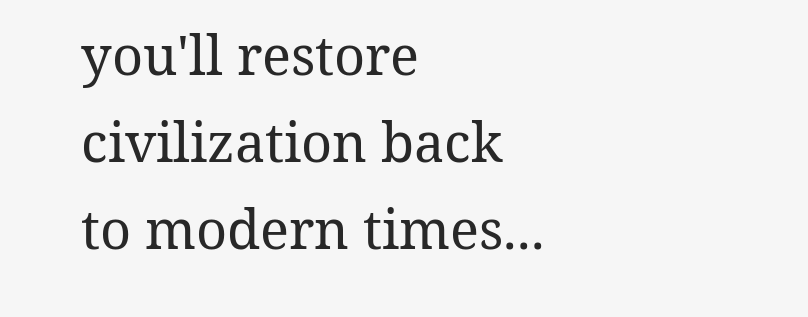you'll restore civilization back to modern times...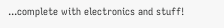...complete with electronics and stuff!